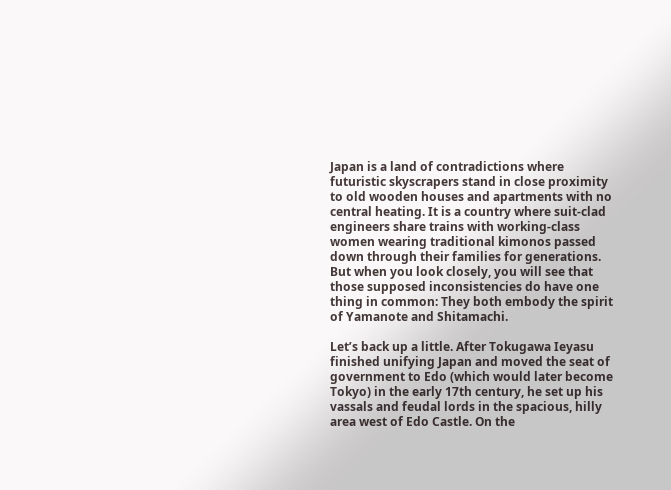Japan is a land of contradictions where futuristic skyscrapers stand in close proximity to old wooden houses and apartments with no central heating. It is a country where suit-clad engineers share trains with working-class women wearing traditional kimonos passed down through their families for generations. But when you look closely, you will see that those supposed inconsistencies do have one thing in common: They both embody the spirit of Yamanote and Shitamachi.

Let’s back up a little. After Tokugawa Ieyasu finished unifying Japan and moved the seat of government to Edo (which would later become Tokyo) in the early 17th century, he set up his vassals and feudal lords in the spacious, hilly area west of Edo Castle. On the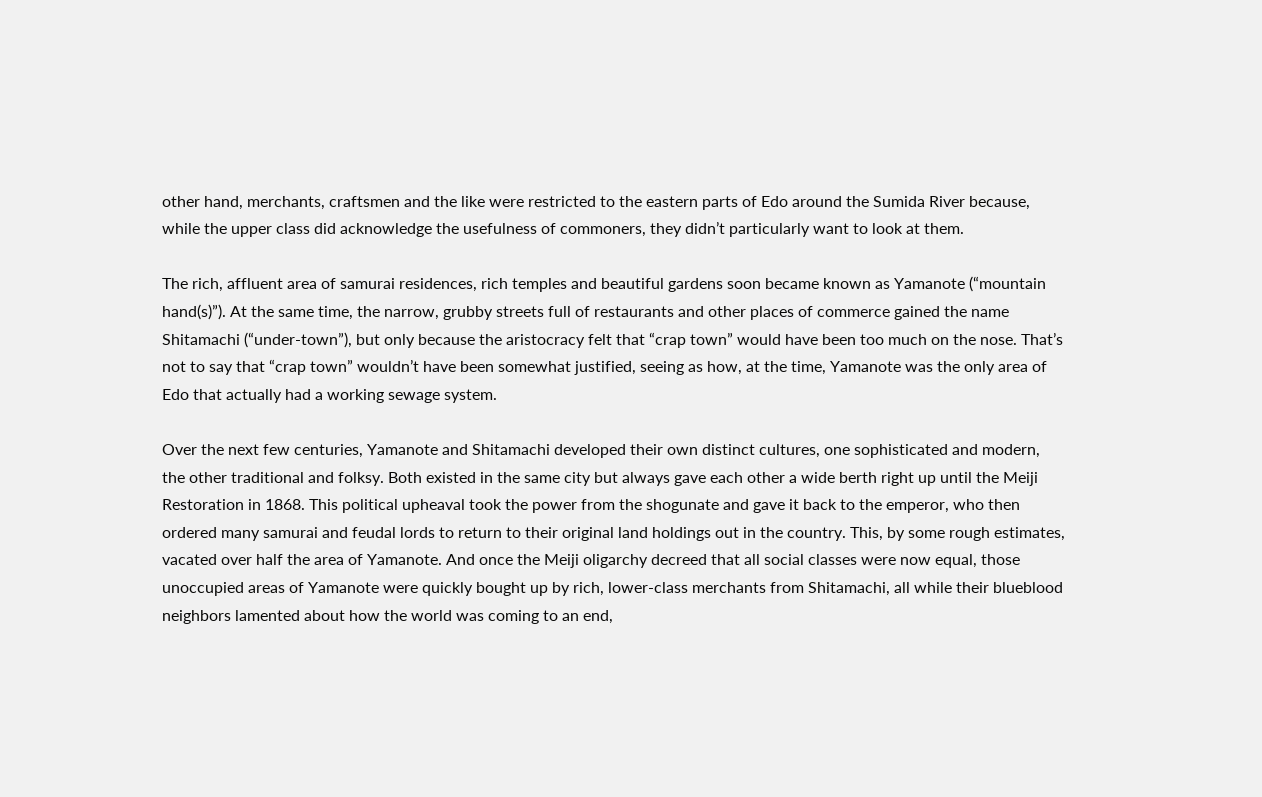other hand, merchants, craftsmen and the like were restricted to the eastern parts of Edo around the Sumida River because, while the upper class did acknowledge the usefulness of commoners, they didn’t particularly want to look at them.

The rich, affluent area of samurai residences, rich temples and beautiful gardens soon became known as Yamanote (“mountain hand(s)”). At the same time, the narrow, grubby streets full of restaurants and other places of commerce gained the name Shitamachi (“under-town”), but only because the aristocracy felt that “crap town” would have been too much on the nose. That’s not to say that “crap town” wouldn’t have been somewhat justified, seeing as how, at the time, Yamanote was the only area of Edo that actually had a working sewage system.

Over the next few centuries, Yamanote and Shitamachi developed their own distinct cultures, one sophisticated and modern, the other traditional and folksy. Both existed in the same city but always gave each other a wide berth right up until the Meiji Restoration in 1868. This political upheaval took the power from the shogunate and gave it back to the emperor, who then ordered many samurai and feudal lords to return to their original land holdings out in the country. This, by some rough estimates, vacated over half the area of Yamanote. And once the Meiji oligarchy decreed that all social classes were now equal, those unoccupied areas of Yamanote were quickly bought up by rich, lower-class merchants from Shitamachi, all while their blueblood neighbors lamented about how the world was coming to an end,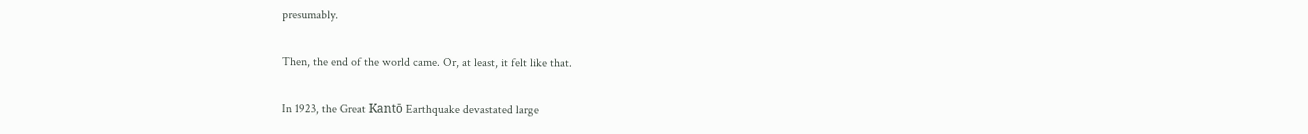presumably.

Then, the end of the world came. Or, at least, it felt like that.

In 1923, the Great Kantō Earthquake devastated large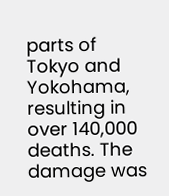parts of Tokyo and Yokohama, resulting in over 140,000 deaths. The damage was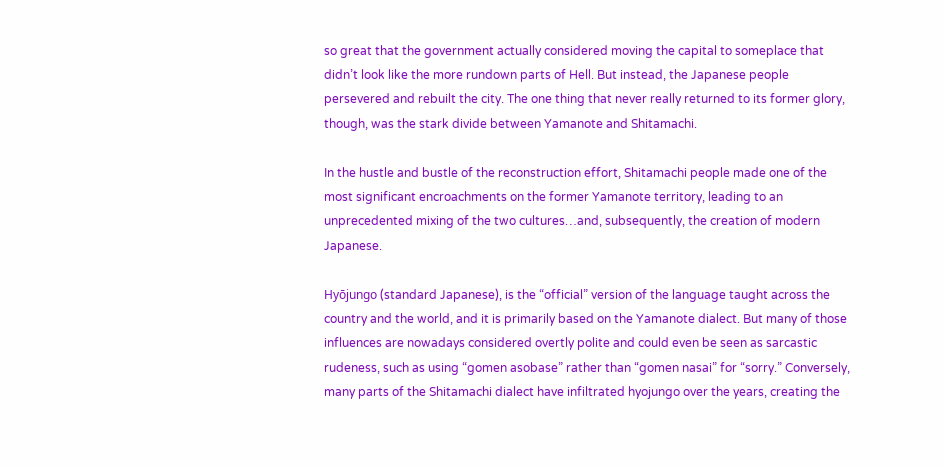so great that the government actually considered moving the capital to someplace that didn’t look like the more rundown parts of Hell. But instead, the Japanese people persevered and rebuilt the city. The one thing that never really returned to its former glory, though, was the stark divide between Yamanote and Shitamachi.

In the hustle and bustle of the reconstruction effort, Shitamachi people made one of the most significant encroachments on the former Yamanote territory, leading to an unprecedented mixing of the two cultures…and, subsequently, the creation of modern Japanese.

Hyōjungo (standard Japanese), is the “official” version of the language taught across the country and the world, and it is primarily based on the Yamanote dialect. But many of those influences are nowadays considered overtly polite and could even be seen as sarcastic rudeness, such as using “gomen asobase” rather than “gomen nasai” for “sorry.” Conversely, many parts of the Shitamachi dialect have infiltrated hyojungo over the years, creating the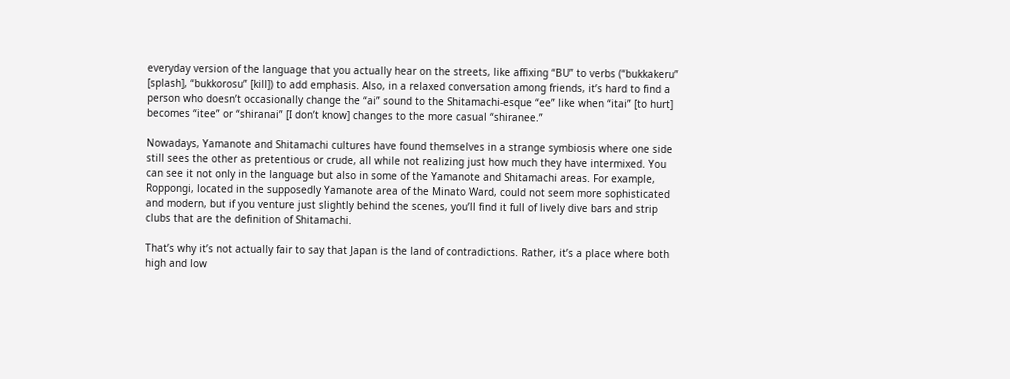everyday version of the language that you actually hear on the streets, like affixing “BU” to verbs (“bukkakeru” [splash], “bukkorosu” [kill]) to add emphasis. Also, in a relaxed conversation among friends, it’s hard to find a person who doesn’t occasionally change the “ai” sound to the Shitamachi-esque “ee” like when “itai” [to hurt] becomes “itee” or “shiranai” [I don’t know] changes to the more casual “shiranee.”

Nowadays, Yamanote and Shitamachi cultures have found themselves in a strange symbiosis where one side still sees the other as pretentious or crude, all while not realizing just how much they have intermixed. You can see it not only in the language but also in some of the Yamanote and Shitamachi areas. For example, Roppongi, located in the supposedly Yamanote area of the Minato Ward, could not seem more sophisticated and modern, but if you venture just slightly behind the scenes, you’ll find it full of lively dive bars and strip clubs that are the definition of Shitamachi.

That’s why it’s not actually fair to say that Japan is the land of contradictions. Rather, it’s a place where both high and low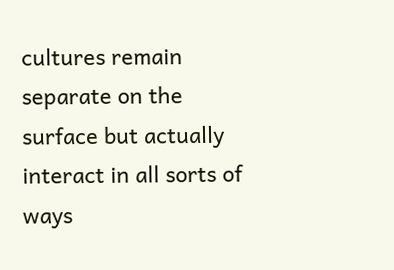cultures remain separate on the surface but actually interact in all sorts of ways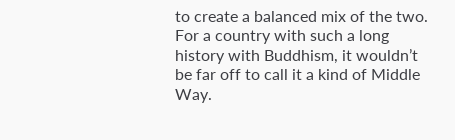to create a balanced mix of the two. For a country with such a long history with Buddhism, it wouldn’t be far off to call it a kind of Middle Way.